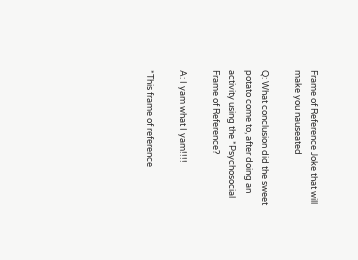Frame of Reference Joke that will make you nauseated

Q: What conclusion did the sweet potato come to, after doing an activity using the *Psychosocial Frame of Reference?

A: I yam what I yam!!!!

*This frame of reference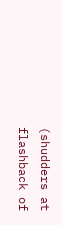(shudders at flashback of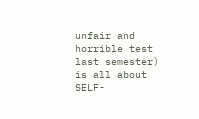unfair and horrible test last semester) is all about SELF-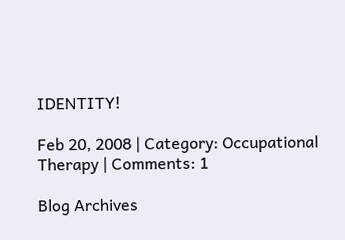IDENTITY!

Feb 20, 2008 | Category: Occupational Therapy | Comments: 1

Blog Archives